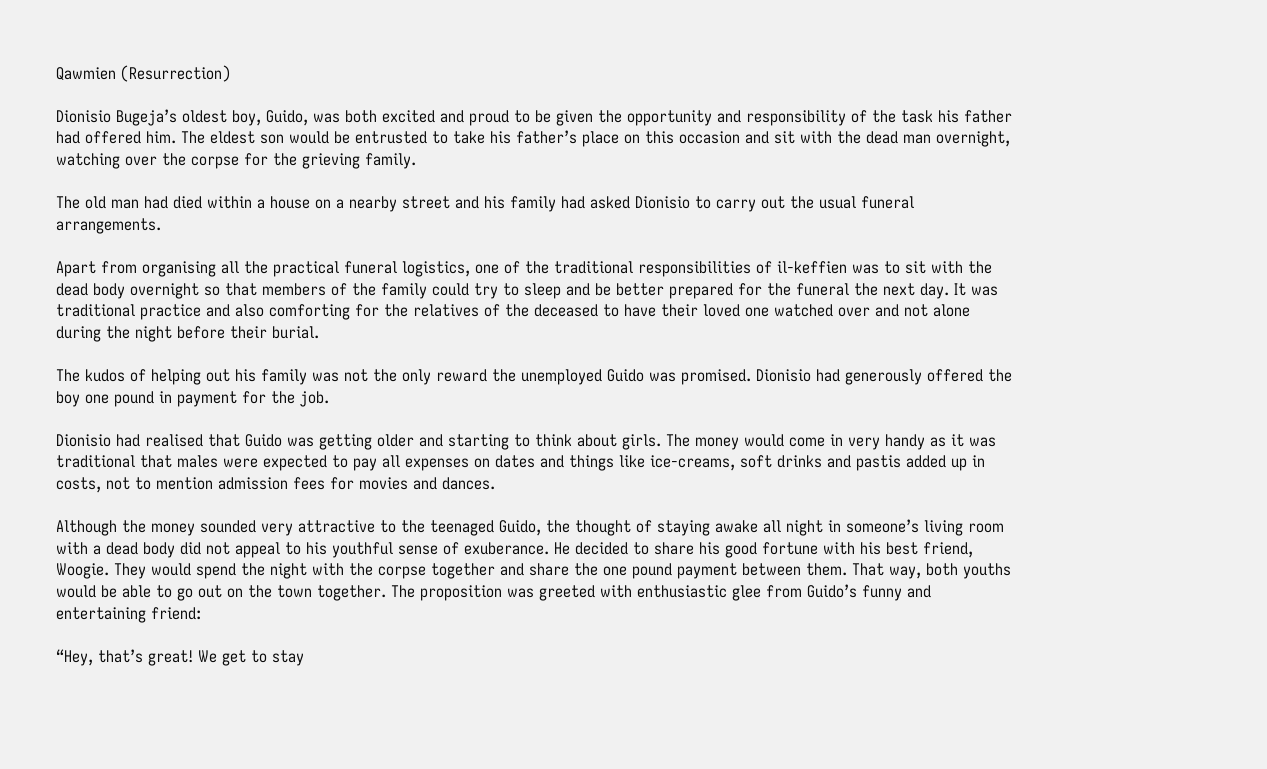Qawmien (Resurrection)

Dionisio Bugeja’s oldest boy, Guido, was both excited and proud to be given the opportunity and responsibility of the task his father had offered him. The eldest son would be entrusted to take his father’s place on this occasion and sit with the dead man overnight, watching over the corpse for the grieving family.

The old man had died within a house on a nearby street and his family had asked Dionisio to carry out the usual funeral arrangements.

Apart from organising all the practical funeral logistics, one of the traditional responsibilities of il-keffien was to sit with the dead body overnight so that members of the family could try to sleep and be better prepared for the funeral the next day. It was traditional practice and also comforting for the relatives of the deceased to have their loved one watched over and not alone during the night before their burial.

The kudos of helping out his family was not the only reward the unemployed Guido was promised. Dionisio had generously offered the boy one pound in payment for the job.

Dionisio had realised that Guido was getting older and starting to think about girls. The money would come in very handy as it was traditional that males were expected to pay all expenses on dates and things like ice-creams, soft drinks and pastis added up in costs, not to mention admission fees for movies and dances.

Although the money sounded very attractive to the teenaged Guido, the thought of staying awake all night in someone’s living room with a dead body did not appeal to his youthful sense of exuberance. He decided to share his good fortune with his best friend, Woogie. They would spend the night with the corpse together and share the one pound payment between them. That way, both youths would be able to go out on the town together. The proposition was greeted with enthusiastic glee from Guido’s funny and entertaining friend:

“Hey, that’s great! We get to stay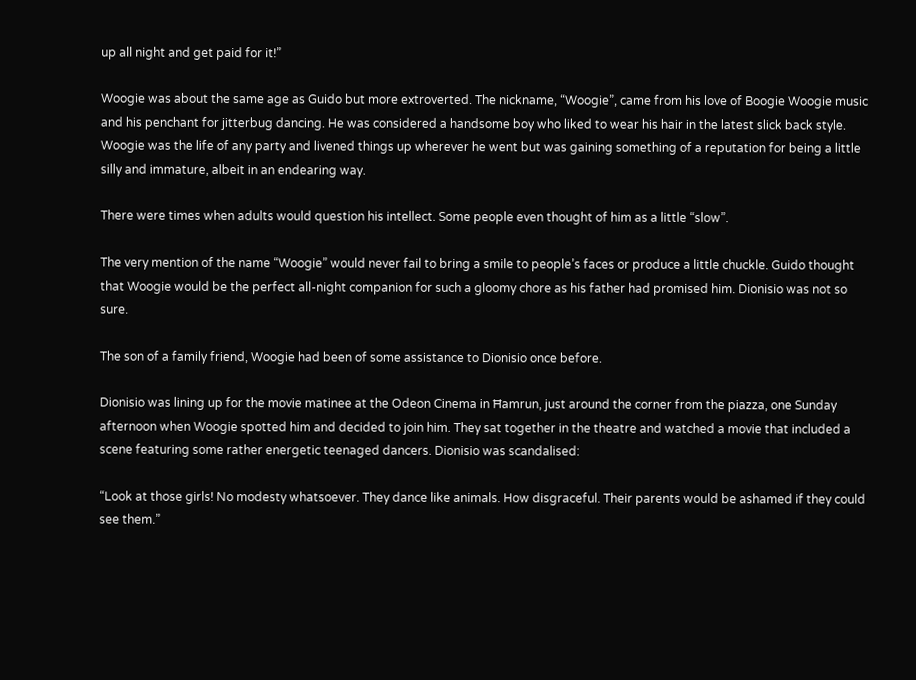up all night and get paid for it!”

Woogie was about the same age as Guido but more extroverted. The nickname, “Woogie”, came from his love of Boogie Woogie music and his penchant for jitterbug dancing. He was considered a handsome boy who liked to wear his hair in the latest slick back style. Woogie was the life of any party and livened things up wherever he went but was gaining something of a reputation for being a little silly and immature, albeit in an endearing way.

There were times when adults would question his intellect. Some people even thought of him as a little “slow”.

The very mention of the name “Woogie” would never fail to bring a smile to people’s faces or produce a little chuckle. Guido thought that Woogie would be the perfect all-night companion for such a gloomy chore as his father had promised him. Dionisio was not so sure.

The son of a family friend, Woogie had been of some assistance to Dionisio once before.

Dionisio was lining up for the movie matinee at the Odeon Cinema in Ħamrun, just around the corner from the piazza, one Sunday afternoon when Woogie spotted him and decided to join him. They sat together in the theatre and watched a movie that included a scene featuring some rather energetic teenaged dancers. Dionisio was scandalised:

“Look at those girls! No modesty whatsoever. They dance like animals. How disgraceful. Their parents would be ashamed if they could see them.”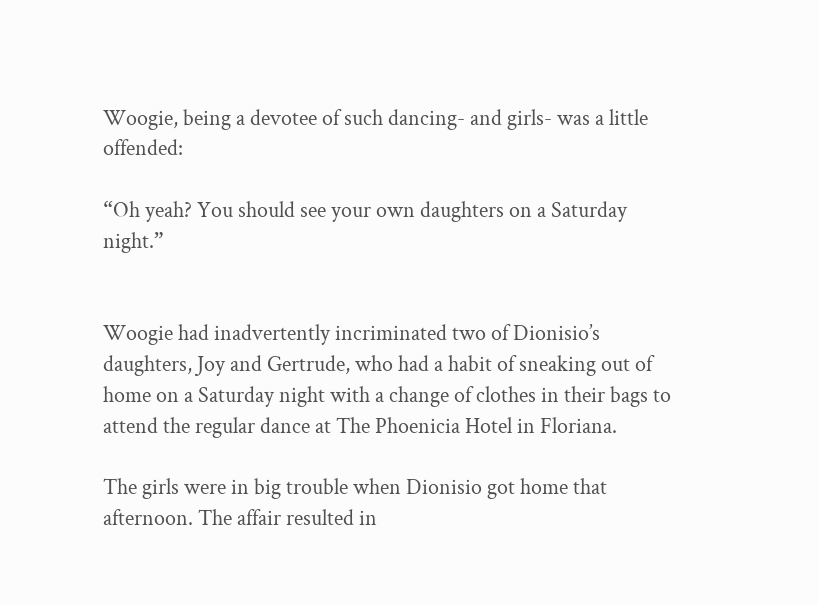Woogie, being a devotee of such dancing- and girls- was a little offended:

“Oh yeah? You should see your own daughters on a Saturday night.”


Woogie had inadvertently incriminated two of Dionisio’s daughters, Joy and Gertrude, who had a habit of sneaking out of home on a Saturday night with a change of clothes in their bags to attend the regular dance at The Phoenicia Hotel in Floriana.

The girls were in big trouble when Dionisio got home that afternoon. The affair resulted in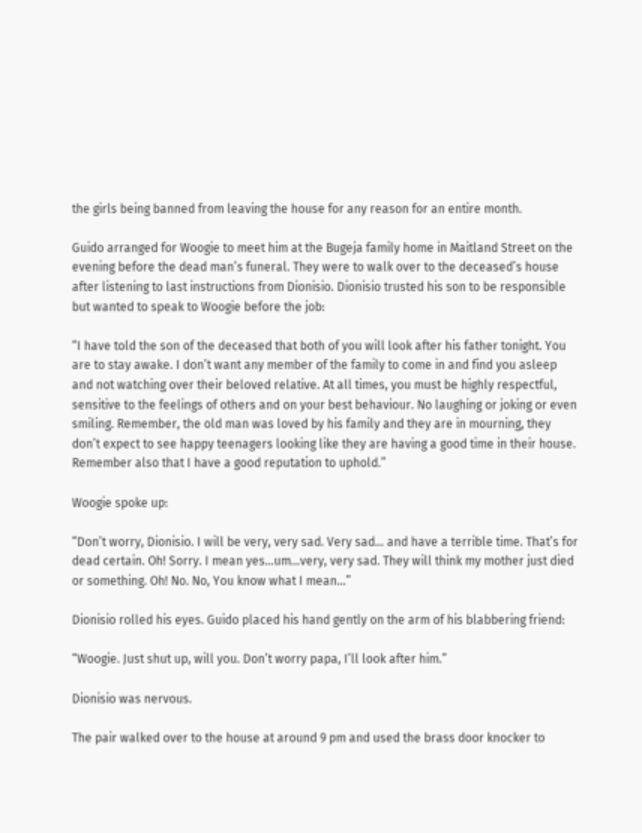the girls being banned from leaving the house for any reason for an entire month.

Guido arranged for Woogie to meet him at the Bugeja family home in Maitland Street on the evening before the dead man’s funeral. They were to walk over to the deceased’s house after listening to last instructions from Dionisio. Dionisio trusted his son to be responsible but wanted to speak to Woogie before the job:

“I have told the son of the deceased that both of you will look after his father tonight. You are to stay awake. I don’t want any member of the family to come in and find you asleep and not watching over their beloved relative. At all times, you must be highly respectful, sensitive to the feelings of others and on your best behaviour. No laughing or joking or even smiling. Remember, the old man was loved by his family and they are in mourning, they don’t expect to see happy teenagers looking like they are having a good time in their house. Remember also that I have a good reputation to uphold.”

Woogie spoke up:

“Don’t worry, Dionisio. I will be very, very sad. Very sad… and have a terrible time. That’s for dead certain. Oh! Sorry. I mean yes…um…very, very sad. They will think my mother just died or something. Oh! No. No, You know what I mean…”

Dionisio rolled his eyes. Guido placed his hand gently on the arm of his blabbering friend:

“Woogie. Just shut up, will you. Don’t worry papa, I’ll look after him.”

Dionisio was nervous.

The pair walked over to the house at around 9 pm and used the brass door knocker to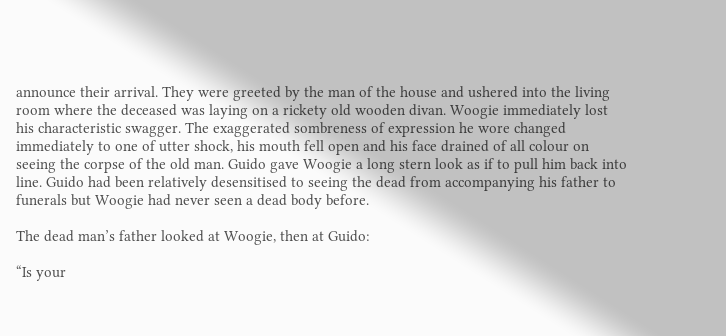announce their arrival. They were greeted by the man of the house and ushered into the living room where the deceased was laying on a rickety old wooden divan. Woogie immediately lost his characteristic swagger. The exaggerated sombreness of expression he wore changed immediately to one of utter shock, his mouth fell open and his face drained of all colour on seeing the corpse of the old man. Guido gave Woogie a long stern look as if to pull him back into line. Guido had been relatively desensitised to seeing the dead from accompanying his father to funerals but Woogie had never seen a dead body before.

The dead man’s father looked at Woogie, then at Guido:

“Is your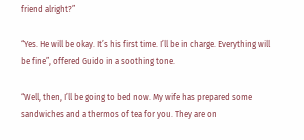friend alright?”

“Yes. He will be okay. It’s his first time. I’ll be in charge. Everything will be fine”, offered Guido in a soothing tone.

“Well, then, I’ll be going to bed now. My wife has prepared some sandwiches and a thermos of tea for you. They are on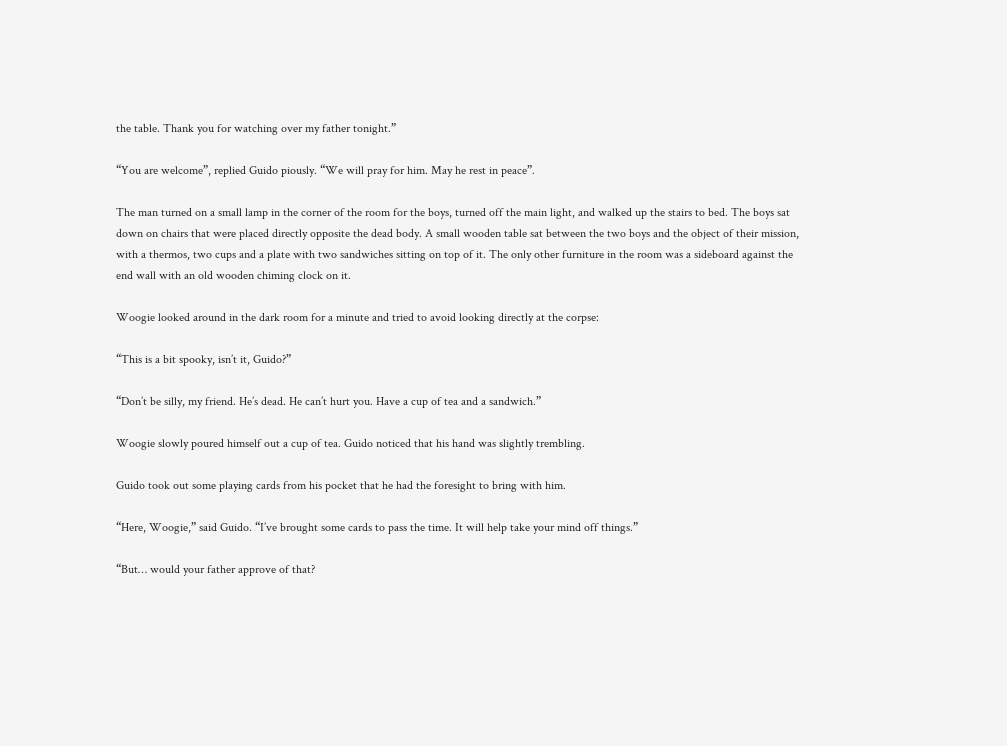the table. Thank you for watching over my father tonight.”

“You are welcome”, replied Guido piously. “We will pray for him. May he rest in peace”.

The man turned on a small lamp in the corner of the room for the boys, turned off the main light, and walked up the stairs to bed. The boys sat down on chairs that were placed directly opposite the dead body. A small wooden table sat between the two boys and the object of their mission, with a thermos, two cups and a plate with two sandwiches sitting on top of it. The only other furniture in the room was a sideboard against the end wall with an old wooden chiming clock on it.

Woogie looked around in the dark room for a minute and tried to avoid looking directly at the corpse:

“This is a bit spooky, isn’t it, Guido?”

“Don’t be silly, my friend. He’s dead. He can’t hurt you. Have a cup of tea and a sandwich.”

Woogie slowly poured himself out a cup of tea. Guido noticed that his hand was slightly trembling.

Guido took out some playing cards from his pocket that he had the foresight to bring with him.

“Here, Woogie,” said Guido. “I’ve brought some cards to pass the time. It will help take your mind off things.”

“But… would your father approve of that?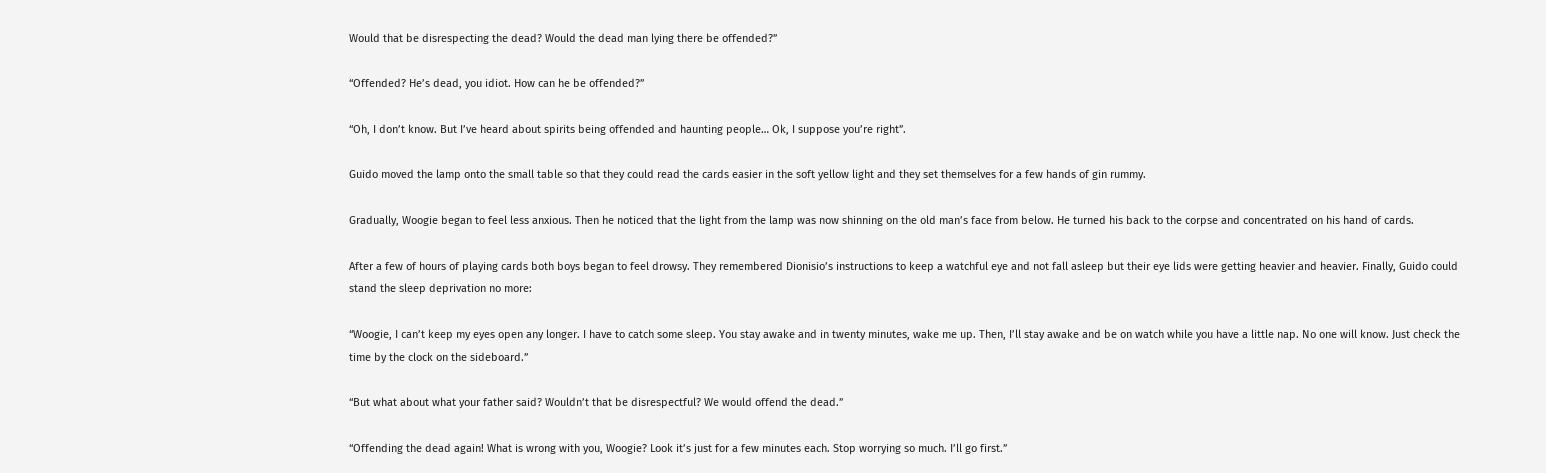Would that be disrespecting the dead? Would the dead man lying there be offended?”

“Offended? He’s dead, you idiot. How can he be offended?”

“Oh, I don’t know. But I’ve heard about spirits being offended and haunting people… Ok, I suppose you’re right”.

Guido moved the lamp onto the small table so that they could read the cards easier in the soft yellow light and they set themselves for a few hands of gin rummy.

Gradually, Woogie began to feel less anxious. Then he noticed that the light from the lamp was now shinning on the old man’s face from below. He turned his back to the corpse and concentrated on his hand of cards.

After a few of hours of playing cards both boys began to feel drowsy. They remembered Dionisio’s instructions to keep a watchful eye and not fall asleep but their eye lids were getting heavier and heavier. Finally, Guido could stand the sleep deprivation no more:

“Woogie, I can’t keep my eyes open any longer. I have to catch some sleep. You stay awake and in twenty minutes, wake me up. Then, I’ll stay awake and be on watch while you have a little nap. No one will know. Just check the time by the clock on the sideboard.”

“But what about what your father said? Wouldn’t that be disrespectful? We would offend the dead.”

“Offending the dead again! What is wrong with you, Woogie? Look it’s just for a few minutes each. Stop worrying so much. I’ll go first.”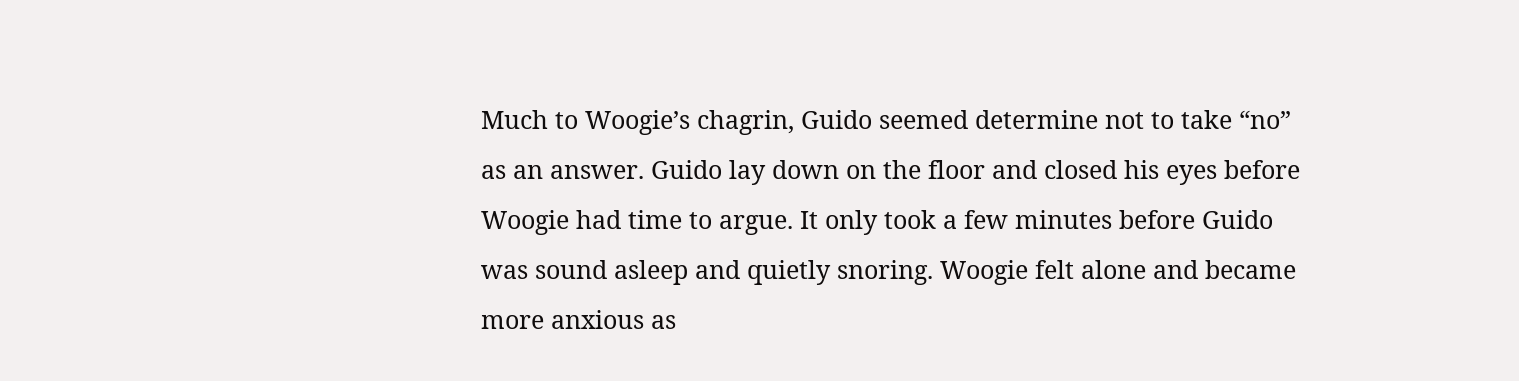Much to Woogie’s chagrin, Guido seemed determine not to take “no” as an answer. Guido lay down on the floor and closed his eyes before Woogie had time to argue. It only took a few minutes before Guido was sound asleep and quietly snoring. Woogie felt alone and became more anxious as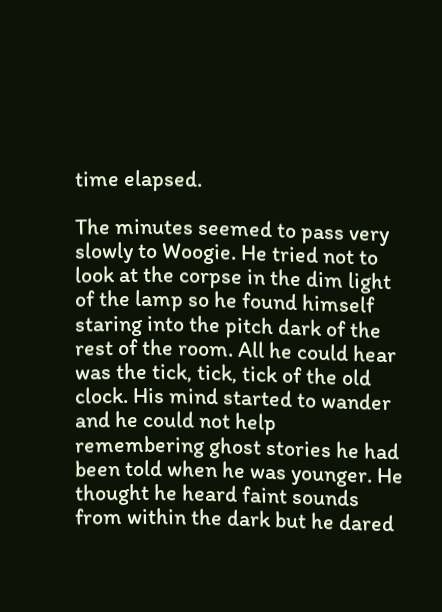time elapsed.

The minutes seemed to pass very slowly to Woogie. He tried not to look at the corpse in the dim light of the lamp so he found himself staring into the pitch dark of the rest of the room. All he could hear was the tick, tick, tick of the old clock. His mind started to wander and he could not help remembering ghost stories he had been told when he was younger. He thought he heard faint sounds from within the dark but he dared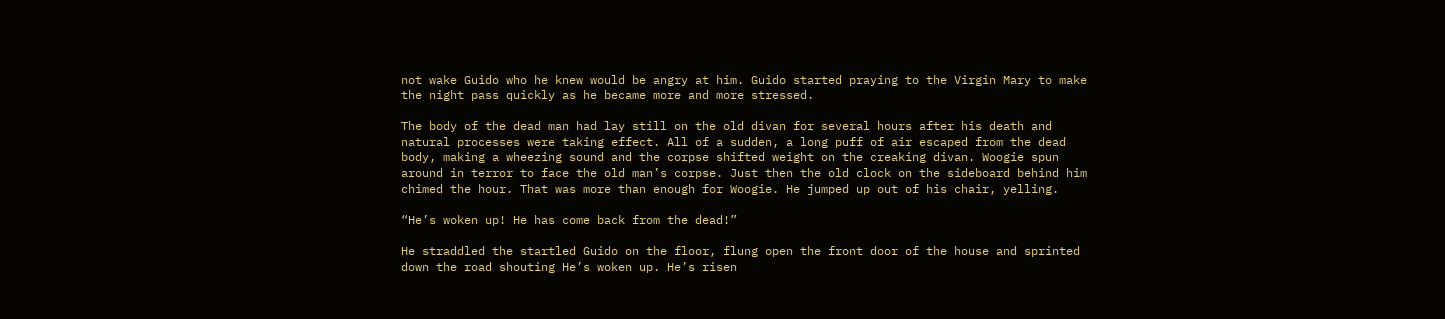not wake Guido who he knew would be angry at him. Guido started praying to the Virgin Mary to make the night pass quickly as he became more and more stressed.

The body of the dead man had lay still on the old divan for several hours after his death and natural processes were taking effect. All of a sudden, a long puff of air escaped from the dead body, making a wheezing sound and the corpse shifted weight on the creaking divan. Woogie spun around in terror to face the old man’s corpse. Just then the old clock on the sideboard behind him chimed the hour. That was more than enough for Woogie. He jumped up out of his chair, yelling.

“He’s woken up! He has come back from the dead!”

He straddled the startled Guido on the floor, flung open the front door of the house and sprinted down the road shouting He’s woken up. He’s risen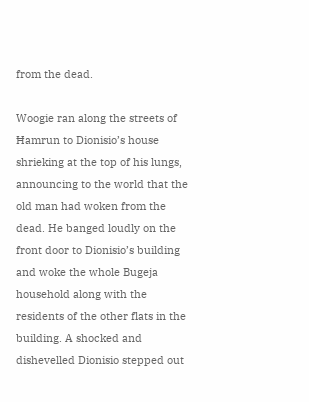from the dead.

Woogie ran along the streets of Ħamrun to Dionisio’s house shrieking at the top of his lungs, announcing to the world that the old man had woken from the dead. He banged loudly on the front door to Dionisio’s building and woke the whole Bugeja household along with the residents of the other flats in the building. A shocked and dishevelled Dionisio stepped out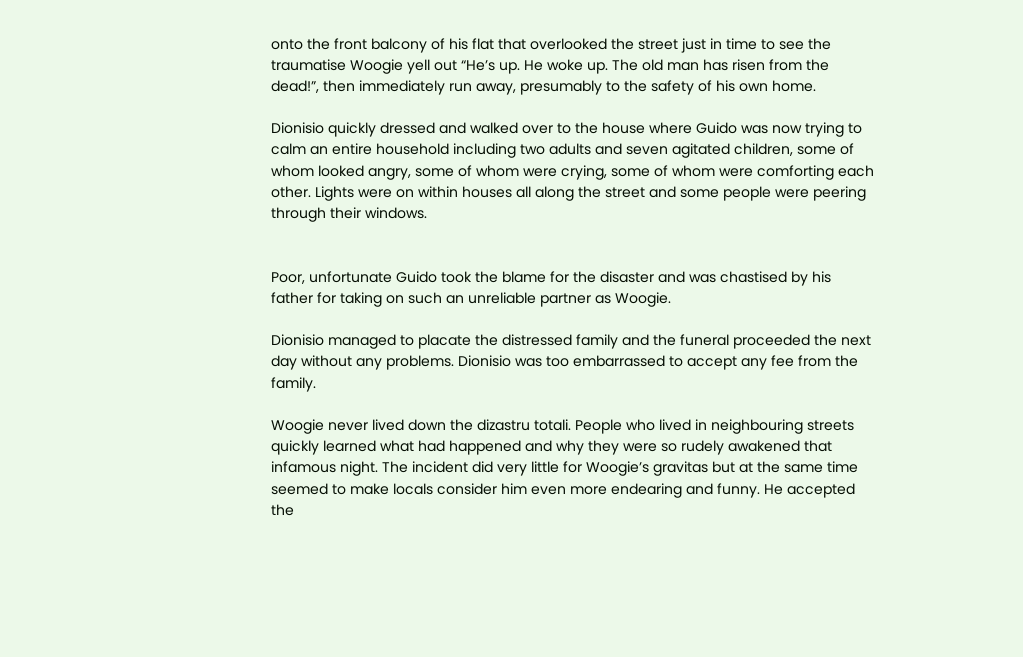onto the front balcony of his flat that overlooked the street just in time to see the traumatise Woogie yell out “He’s up. He woke up. The old man has risen from the dead!”, then immediately run away, presumably to the safety of his own home.

Dionisio quickly dressed and walked over to the house where Guido was now trying to calm an entire household including two adults and seven agitated children, some of whom looked angry, some of whom were crying, some of whom were comforting each other. Lights were on within houses all along the street and some people were peering through their windows.


Poor, unfortunate Guido took the blame for the disaster and was chastised by his father for taking on such an unreliable partner as Woogie.

Dionisio managed to placate the distressed family and the funeral proceeded the next day without any problems. Dionisio was too embarrassed to accept any fee from the family.

Woogie never lived down the dizastru totali. People who lived in neighbouring streets quickly learned what had happened and why they were so rudely awakened that infamous night. The incident did very little for Woogie’s gravitas but at the same time seemed to make locals consider him even more endearing and funny. He accepted the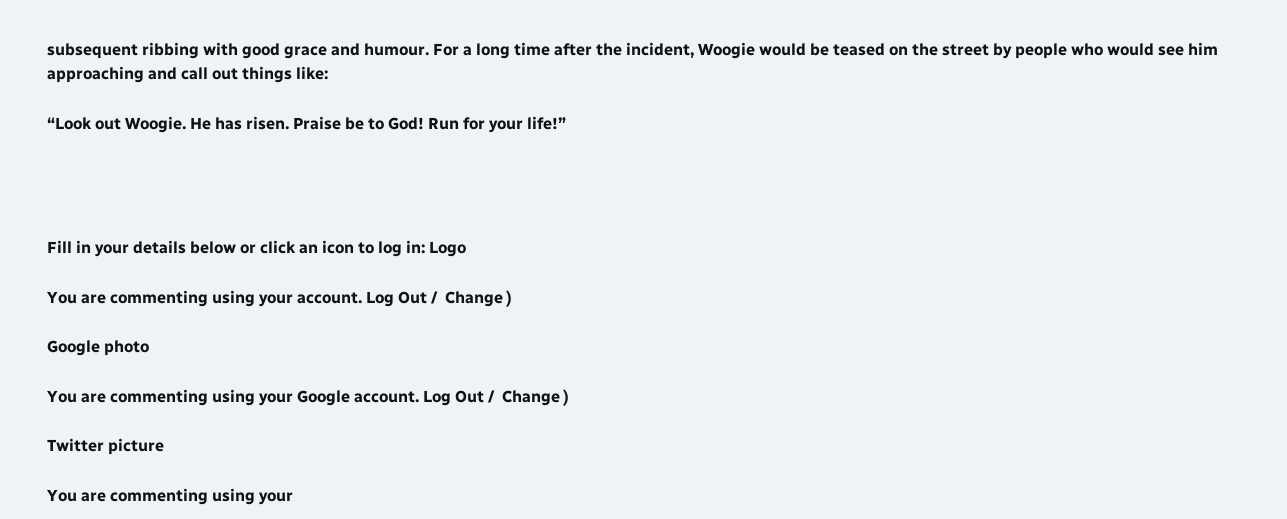subsequent ribbing with good grace and humour. For a long time after the incident, Woogie would be teased on the street by people who would see him approaching and call out things like:

“Look out Woogie. He has risen. Praise be to God! Run for your life!”




Fill in your details below or click an icon to log in: Logo

You are commenting using your account. Log Out /  Change )

Google photo

You are commenting using your Google account. Log Out /  Change )

Twitter picture

You are commenting using your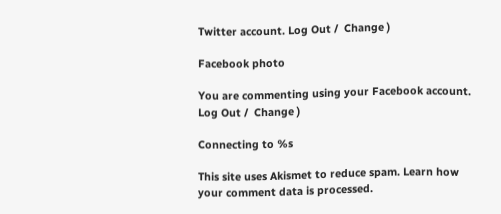Twitter account. Log Out /  Change )

Facebook photo

You are commenting using your Facebook account. Log Out /  Change )

Connecting to %s

This site uses Akismet to reduce spam. Learn how your comment data is processed.